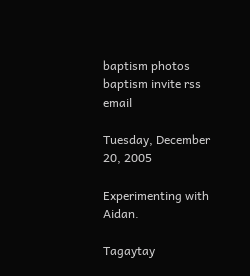baptism photos baptism invite rss email

Tuesday, December 20, 2005

Experimenting with Aidan.

Tagaytay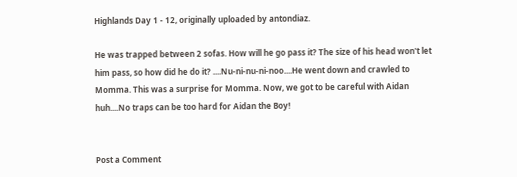Highlands Day 1 - 12, originally uploaded by antondiaz.

He was trapped between 2 sofas. How will he go pass it? The size of his head won't let him pass, so how did he do it? ....Nu-ni-nu-ni-noo....He went down and crawled to Momma. This was a surprise for Momma. Now, we got to be careful with Aidan huh....No traps can be too hard for Aidan the Boy!


Post a Comment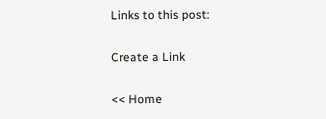Links to this post:

Create a Link

<< Home